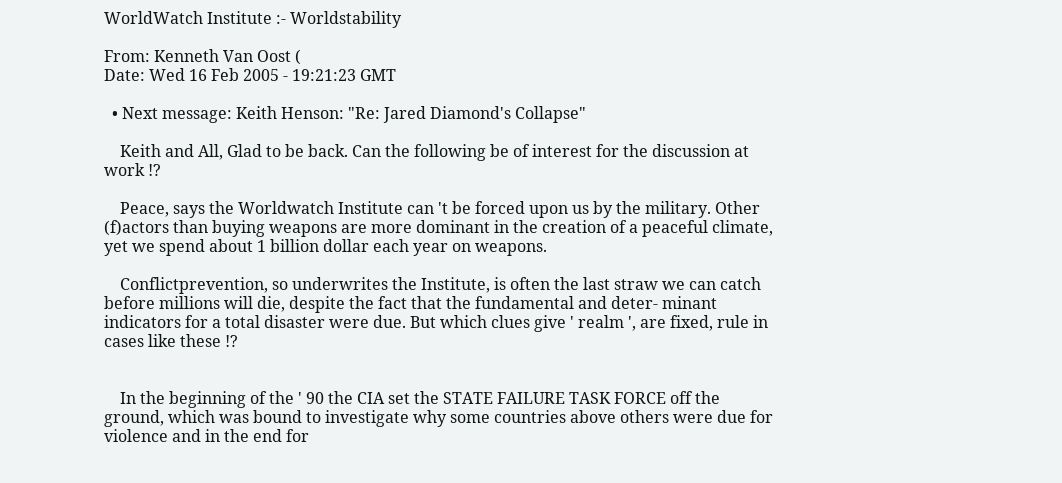WorldWatch Institute :- Worldstability

From: Kenneth Van Oost (
Date: Wed 16 Feb 2005 - 19:21:23 GMT

  • Next message: Keith Henson: "Re: Jared Diamond's Collapse"

    Keith and All, Glad to be back. Can the following be of interest for the discussion at work !?

    Peace, says the Worldwatch Institute can 't be forced upon us by the military. Other (f)actors than buying weapons are more dominant in the creation of a peaceful climate, yet we spend about 1 billion dollar each year on weapons.

    Conflictprevention, so underwrites the Institute, is often the last straw we can catch before millions will die, despite the fact that the fundamental and deter- minant indicators for a total disaster were due. But which clues give ' realm ', are fixed, rule in cases like these !?


    In the beginning of the ' 90 the CIA set the STATE FAILURE TASK FORCE off the ground, which was bound to investigate why some countries above others were due for violence and in the end for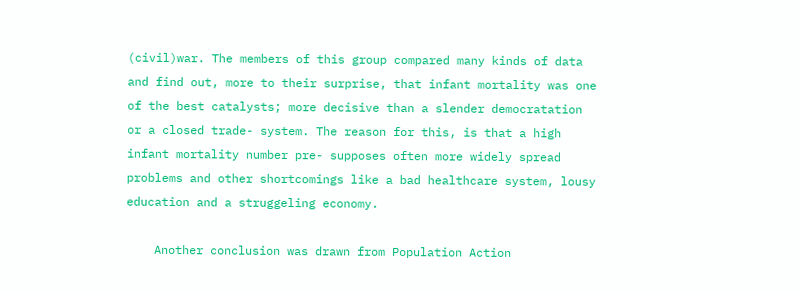(civil)war. The members of this group compared many kinds of data and find out, more to their surprise, that infant mortality was one of the best catalysts; more decisive than a slender democratation or a closed trade- system. The reason for this, is that a high infant mortality number pre- supposes often more widely spread problems and other shortcomings like a bad healthcare system, lousy education and a struggeling economy.

    Another conclusion was drawn from Population Action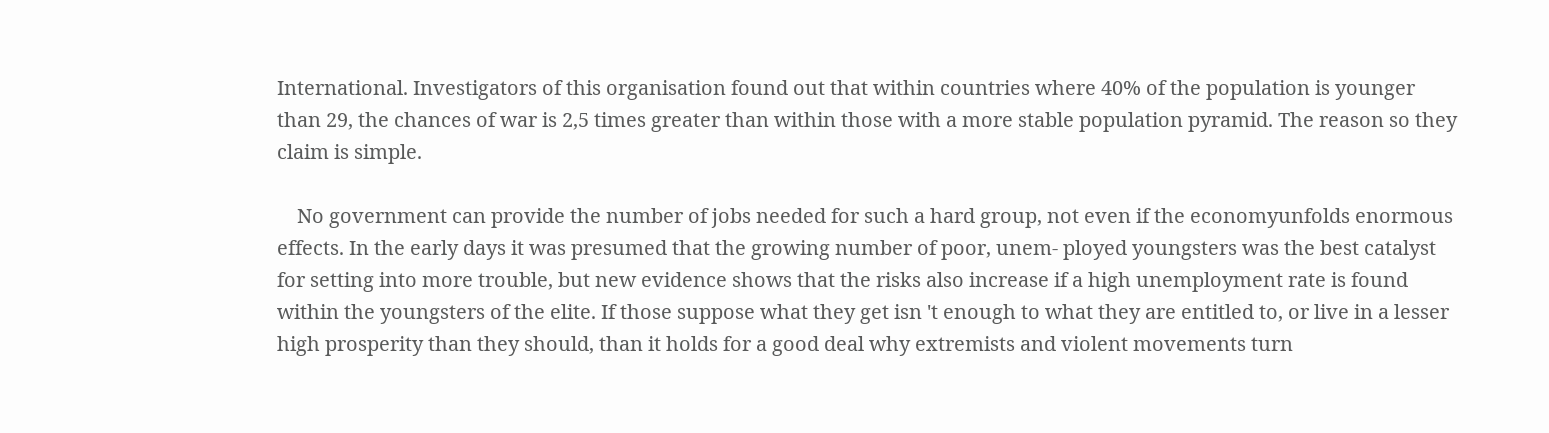International. Investigators of this organisation found out that within countries where 40% of the population is younger than 29, the chances of war is 2,5 times greater than within those with a more stable population pyramid. The reason so they claim is simple.

    No government can provide the number of jobs needed for such a hard group, not even if the economyunfolds enormous effects. In the early days it was presumed that the growing number of poor, unem- ployed youngsters was the best catalyst for setting into more trouble, but new evidence shows that the risks also increase if a high unemployment rate is found within the youngsters of the elite. If those suppose what they get isn 't enough to what they are entitled to, or live in a lesser high prosperity than they should, than it holds for a good deal why extremists and violent movements turn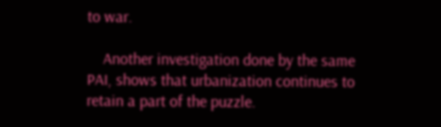to war.

    Another investigation done by the same PAI, shows that urbanization continues to retain a part of the puzzle.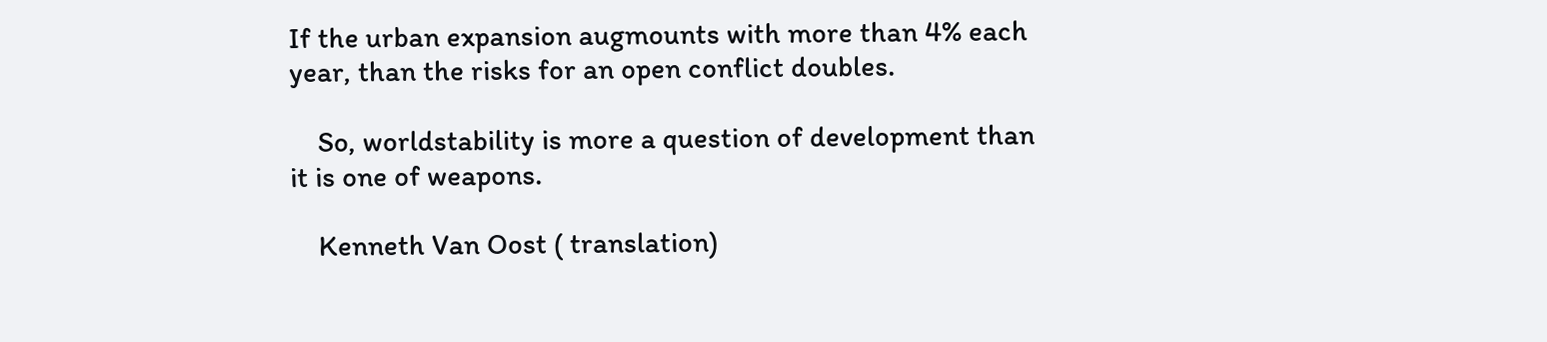If the urban expansion augmounts with more than 4% each year, than the risks for an open conflict doubles.

    So, worldstability is more a question of development than it is one of weapons.

    Kenneth Van Oost ( translation)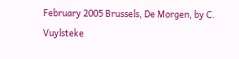February 2005 Brussels, De Morgen, by C. Vuylsteke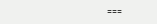===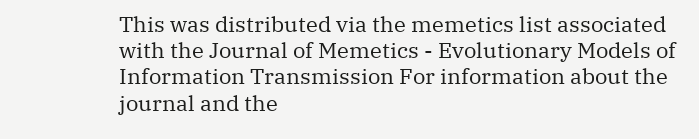This was distributed via the memetics list associated with the Journal of Memetics - Evolutionary Models of Information Transmission For information about the journal and the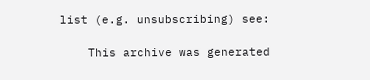list (e.g. unsubscribing) see:

    This archive was generated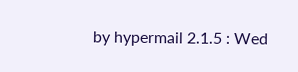by hypermail 2.1.5 : Wed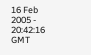16 Feb 2005 - 20:42:16 GMT